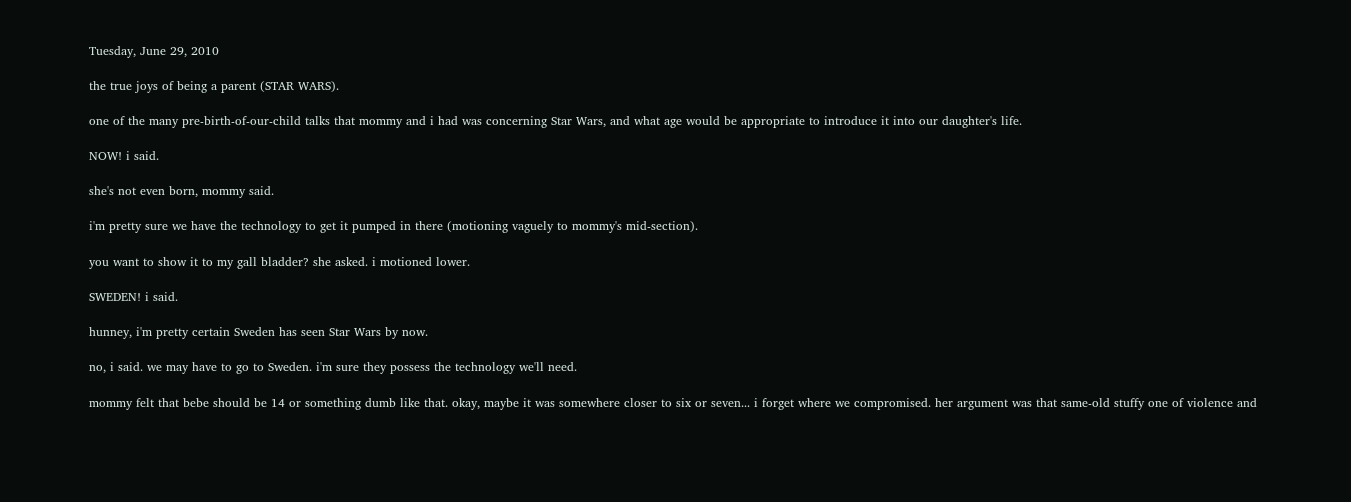Tuesday, June 29, 2010

the true joys of being a parent (STAR WARS).

one of the many pre-birth-of-our-child talks that mommy and i had was concerning Star Wars, and what age would be appropriate to introduce it into our daughter's life.

NOW! i said.

she's not even born, mommy said.

i'm pretty sure we have the technology to get it pumped in there (motioning vaguely to mommy's mid-section).

you want to show it to my gall bladder? she asked. i motioned lower.

SWEDEN! i said.

hunney, i'm pretty certain Sweden has seen Star Wars by now.

no, i said. we may have to go to Sweden. i'm sure they possess the technology we'll need.

mommy felt that bebe should be 14 or something dumb like that. okay, maybe it was somewhere closer to six or seven... i forget where we compromised. her argument was that same-old stuffy one of violence and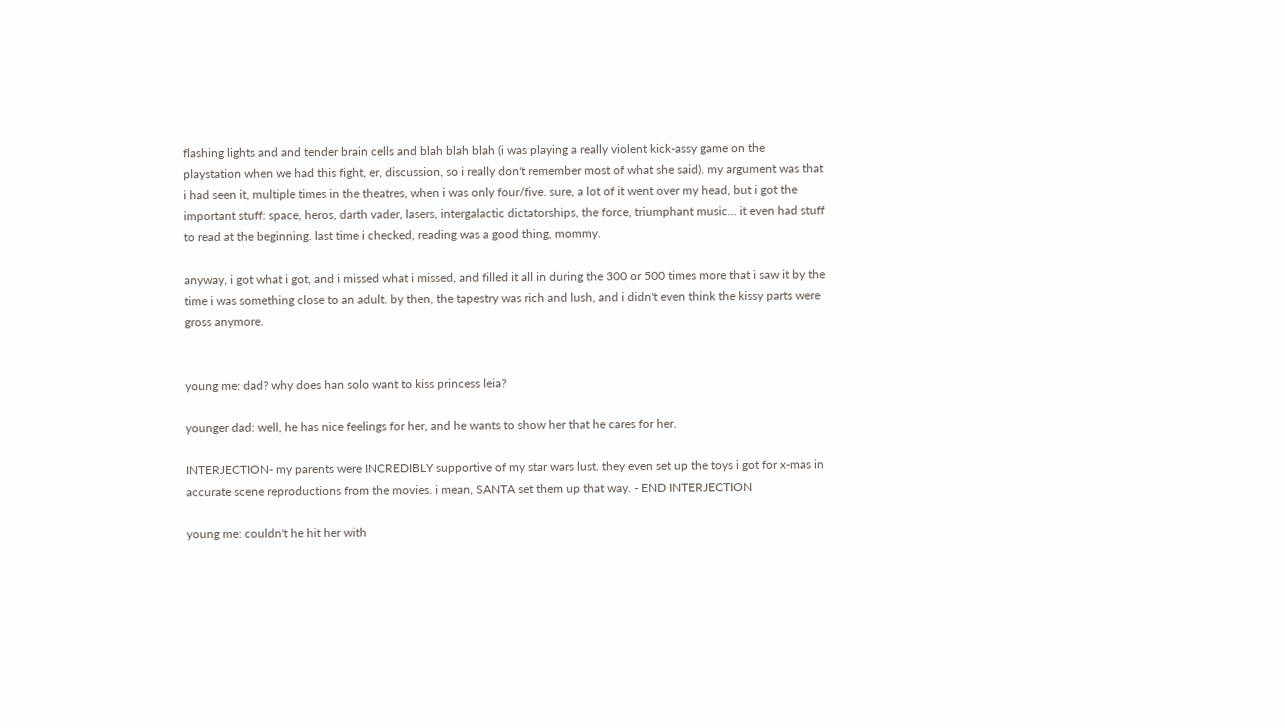flashing lights and and tender brain cells and blah blah blah (i was playing a really violent kick-assy game on the playstation when we had this fight, er, discussion, so i really don't remember most of what she said). my argument was that i had seen it, multiple times in the theatres, when i was only four/five. sure, a lot of it went over my head, but i got the important stuff: space, heros, darth vader, lasers, intergalactic dictatorships, the force, triumphant music... it even had stuff to read at the beginning. last time i checked, reading was a good thing, mommy.

anyway, i got what i got, and i missed what i missed, and filled it all in during the 300 or 500 times more that i saw it by the time i was something close to an adult. by then, the tapestry was rich and lush, and i didn't even think the kissy parts were gross anymore.


young me: dad? why does han solo want to kiss princess leia?

younger dad: well, he has nice feelings for her, and he wants to show her that he cares for her.

INTERJECTION- my parents were INCREDIBLY supportive of my star wars lust. they even set up the toys i got for x-mas in accurate scene reproductions from the movies. i mean, SANTA set them up that way. - END INTERJECTION

young me: couldn't he hit her with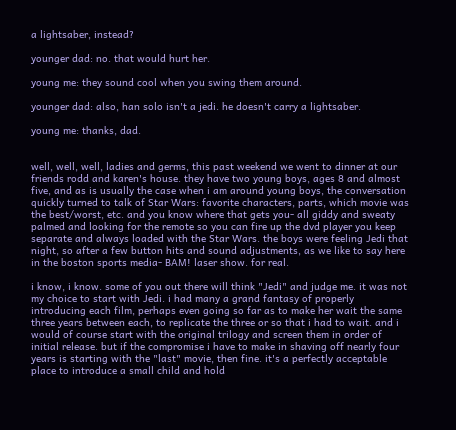a lightsaber, instead?

younger dad: no. that would hurt her.

young me: they sound cool when you swing them around.

younger dad: also, han solo isn't a jedi. he doesn't carry a lightsaber.

young me: thanks, dad.


well, well, well, ladies and germs, this past weekend we went to dinner at our friends rodd and karen's house. they have two young boys, ages 8 and almost five, and as is usually the case when i am around young boys, the conversation quickly turned to talk of Star Wars: favorite characters, parts, which movie was the best/worst, etc. and you know where that gets you- all giddy and sweaty palmed and looking for the remote so you can fire up the dvd player you keep separate and always loaded with the Star Wars. the boys were feeling Jedi that night, so after a few button hits and sound adjustments, as we like to say here in the boston sports media- BAM! laser show. for real.

i know, i know. some of you out there will think "Jedi" and judge me. it was not my choice to start with Jedi. i had many a grand fantasy of properly introducing each film, perhaps even going so far as to make her wait the same three years between each, to replicate the three or so that i had to wait. and i would of course start with the original trilogy and screen them in order of initial release. but if the compromise i have to make in shaving off nearly four years is starting with the "last" movie, then fine. it's a perfectly acceptable place to introduce a small child and hold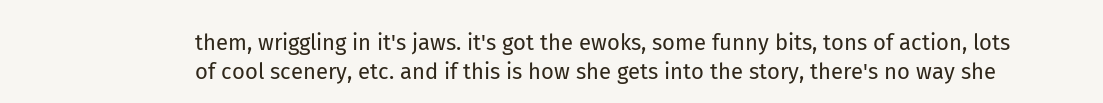them, wriggling in it's jaws. it's got the ewoks, some funny bits, tons of action, lots of cool scenery, etc. and if this is how she gets into the story, there's no way she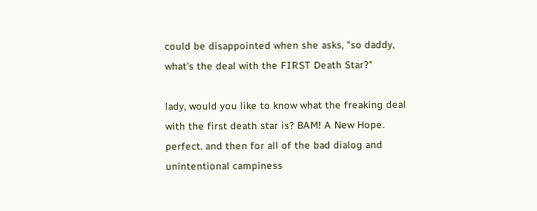could be disappointed when she asks, "so daddy, what's the deal with the FIRST Death Star?"

lady, would you like to know what the freaking deal with the first death star is? BAM! A New Hope. perfect. and then for all of the bad dialog and unintentional campiness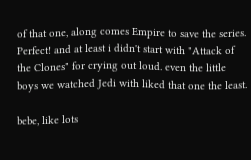of that one, along comes Empire to save the series. Perfect! and at least i didn't start with "Attack of the Clones" for crying out loud. even the little boys we watched Jedi with liked that one the least.

bebe, like lots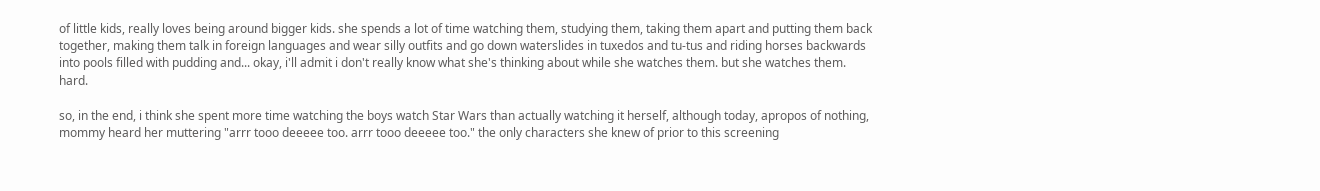of little kids, really loves being around bigger kids. she spends a lot of time watching them, studying them, taking them apart and putting them back together, making them talk in foreign languages and wear silly outfits and go down waterslides in tuxedos and tu-tus and riding horses backwards into pools filled with pudding and... okay, i'll admit i don't really know what she's thinking about while she watches them. but she watches them. hard.

so, in the end, i think she spent more time watching the boys watch Star Wars than actually watching it herself, although today, apropos of nothing, mommy heard her muttering "arrr tooo deeeee too. arrr tooo deeeee too." the only characters she knew of prior to this screening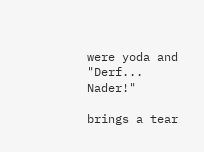were yoda and "Derf... Nader!"

brings a tear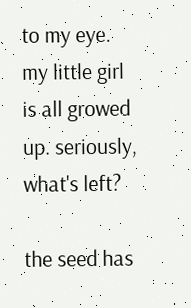to my eye. my little girl is all growed up. seriously, what's left?

the seed has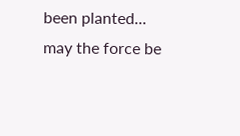been planted... may the force be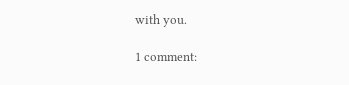with you.

1 comment: